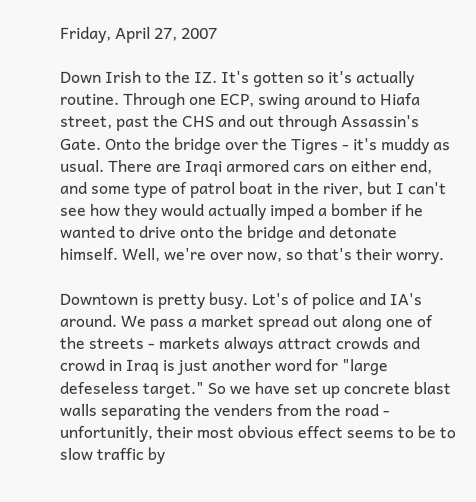Friday, April 27, 2007

Down Irish to the IZ. It's gotten so it's actually routine. Through one ECP, swing around to Hiafa street, past the CHS and out through Assassin's Gate. Onto the bridge over the Tigres - it's muddy as usual. There are Iraqi armored cars on either end, and some type of patrol boat in the river, but I can't see how they would actually imped a bomber if he wanted to drive onto the bridge and detonate himself. Well, we're over now, so that's their worry.

Downtown is pretty busy. Lot's of police and IA's around. We pass a market spread out along one of the streets - markets always attract crowds and crowd in Iraq is just another word for "large defeseless target." So we have set up concrete blast walls separating the venders from the road - unfortunitly, their most obvious effect seems to be to slow traffic by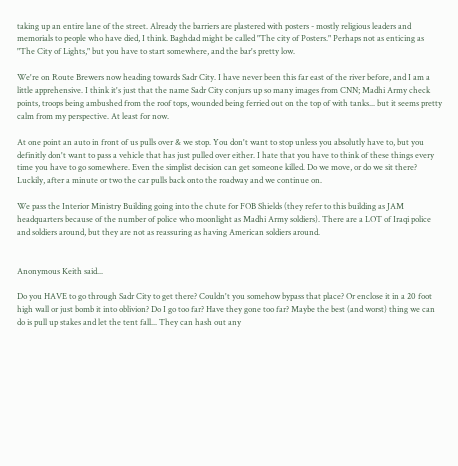taking up an entire lane of the street. Already the barriers are plastered with posters - mostly religious leaders and memorials to people who have died, I think. Baghdad might be called "The city of Posters." Perhaps not as enticing as "The City of Lights," but you have to start somewhere, and the bar's pretty low.

We're on Route Brewers now heading towards Sadr City. I have never been this far east of the river before, and I am a little apprehensive. I think it's just that the name Sadr City conjurs up so many images from CNN; Madhi Army check points, troops being ambushed from the roof tops, wounded being ferried out on the top of with tanks... but it seems pretty calm from my perspective. At least for now.

At one point an auto in front of us pulls over & we stop. You don't want to stop unless you absolutly have to, but you definitly don't want to pass a vehicle that has just pulled over either. I hate that you have to think of these things every time you have to go somewhere. Even the simplist decision can get someone killed. Do we move, or do we sit there? Luckily, after a minute or two the car pulls back onto the roadway and we continue on.

We pass the Interior Ministry Building going into the chute for FOB Shields (they refer to this building as JAM headquarters because of the number of police who moonlight as Madhi Army soldiers). There are a LOT of Iraqi police and soldiers around, but they are not as reassuring as having American soldiers around.


Anonymous Keith said...

Do you HAVE to go through Sadr City to get there? Couldn't you somehow bypass that place? Or enclose it in a 20 foot high wall or just bomb it into oblivion? Do I go too far? Have they gone too far? Maybe the best (and worst) thing we can do is pull up stakes and let the tent fall... They can hash out any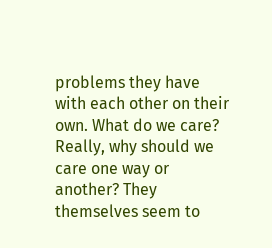problems they have with each other on their own. What do we care? Really, why should we care one way or another? They themselves seem to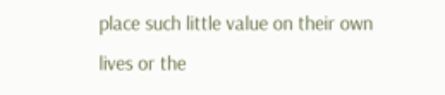place such little value on their own lives or the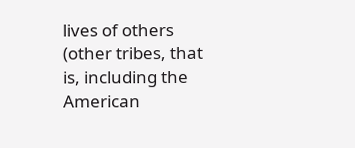lives of others (other tribes, that is, including the American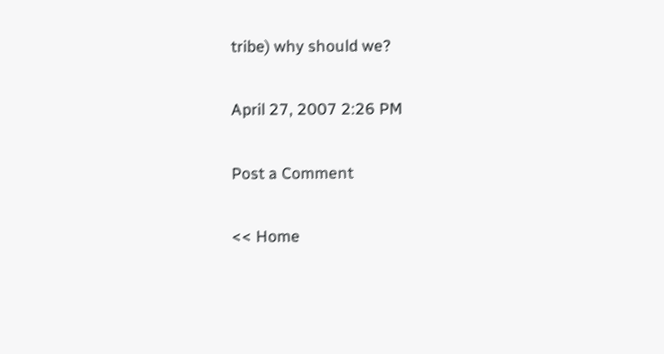tribe) why should we?

April 27, 2007 2:26 PM

Post a Comment

<< Home